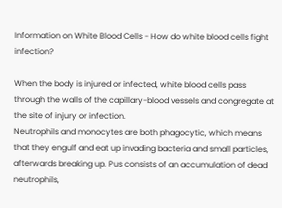Information on White Blood Cells - How do white blood cells fight infection?

When the body is injured or infected, white blood cells pass through the walls of the capillary-blood vessels and congregate at the site of injury or infection.
Neutrophils and monocytes are both phagocytic, which means that they engulf and eat up invading bacteria and small particles, afterwards breaking up. Pus consists of an accumulation of dead neutrophils,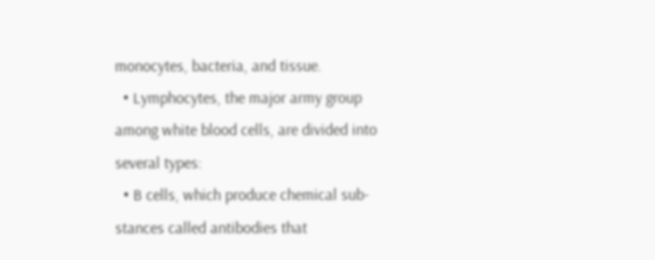monocytes, bacteria, and tissue.
  • Lymphocytes, the major army group among white blood cells, are divided into several types:
  • B cells, which produce chemical sub-stances called antibodies that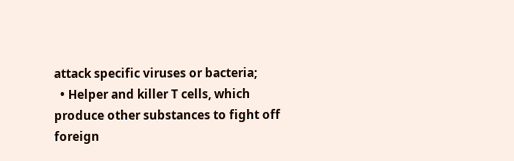attack specific viruses or bacteria;
  • Helper and killer T cells, which produce other substances to fight off foreign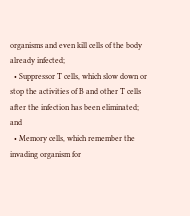organisms and even kill cells of the body already infected;
  • Suppressor T cells, which slow down or stop the activities of B and other T cells after the infection has been eliminated; and
  • Memory cells, which remember the invading organism for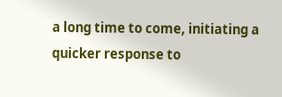a long time to come, initiating a quicker response to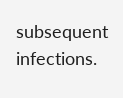subsequent infections.